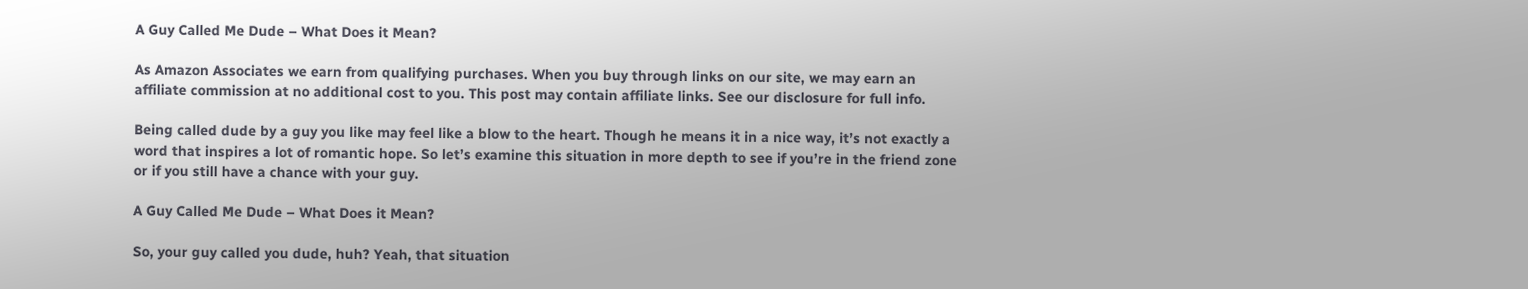A Guy Called Me Dude – What Does it Mean?

As Amazon Associates we earn from qualifying purchases. When you buy through links on our site, we may earn an affiliate commission at no additional cost to you. This post may contain affiliate links. See our disclosure for full info.

Being called dude by a guy you like may feel like a blow to the heart. Though he means it in a nice way, it’s not exactly a word that inspires a lot of romantic hope. So let’s examine this situation in more depth to see if you’re in the friend zone or if you still have a chance with your guy.

A Guy Called Me Dude – What Does it Mean?

So, your guy called you dude, huh? Yeah, that situation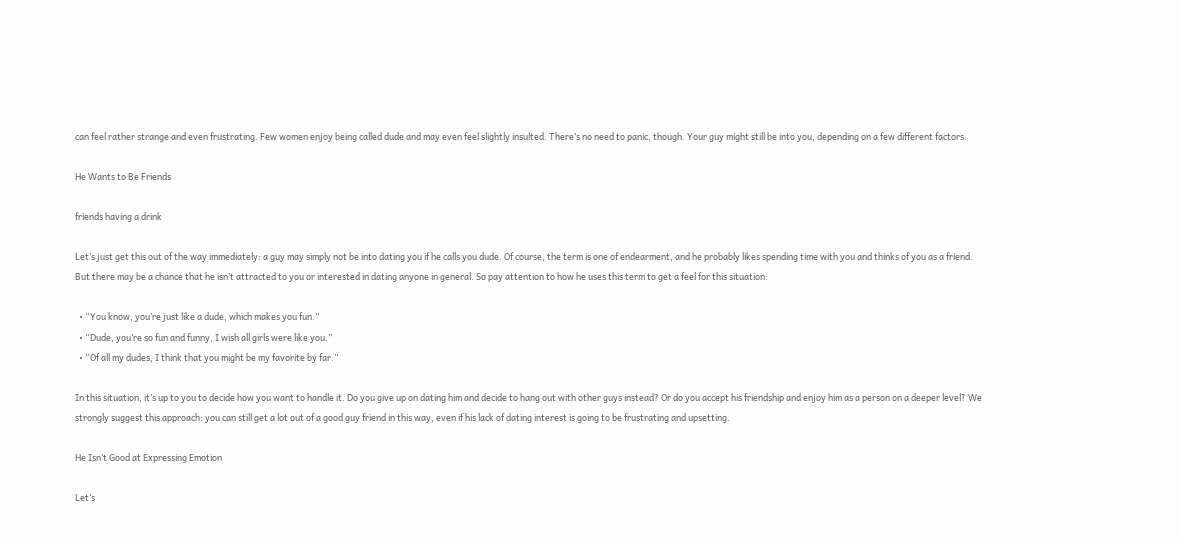can feel rather strange and even frustrating. Few women enjoy being called dude and may even feel slightly insulted. There’s no need to panic, though. Your guy might still be into you, depending on a few different factors.

He Wants to Be Friends

friends having a drink

Let’s just get this out of the way immediately: a guy may simply not be into dating you if he calls you dude. Of course, the term is one of endearment, and he probably likes spending time with you and thinks of you as a friend. But there may be a chance that he isn’t attracted to you or interested in dating anyone in general. So pay attention to how he uses this term to get a feel for this situation:

  • “You know, you’re just like a dude, which makes you fun.”
  • “Dude, you’re so fun and funny, I wish all girls were like you.”
  • “Of all my dudes, I think that you might be my favorite by far.”

In this situation, it’s up to you to decide how you want to handle it. Do you give up on dating him and decide to hang out with other guys instead? Or do you accept his friendship and enjoy him as a person on a deeper level? We strongly suggest this approach: you can still get a lot out of a good guy friend in this way, even if his lack of dating interest is going to be frustrating and upsetting.

He Isn’t Good at Expressing Emotion

Let’s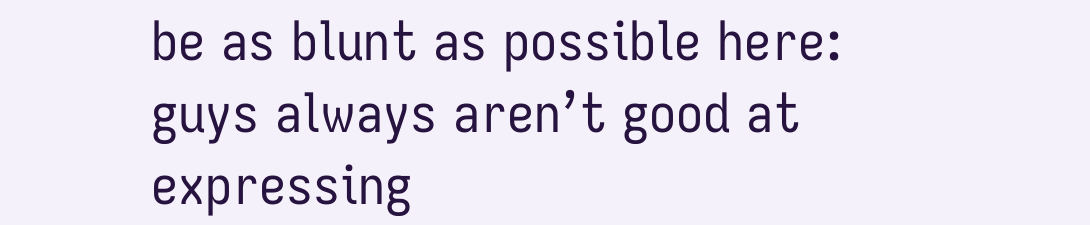be as blunt as possible here: guys always aren’t good at expressing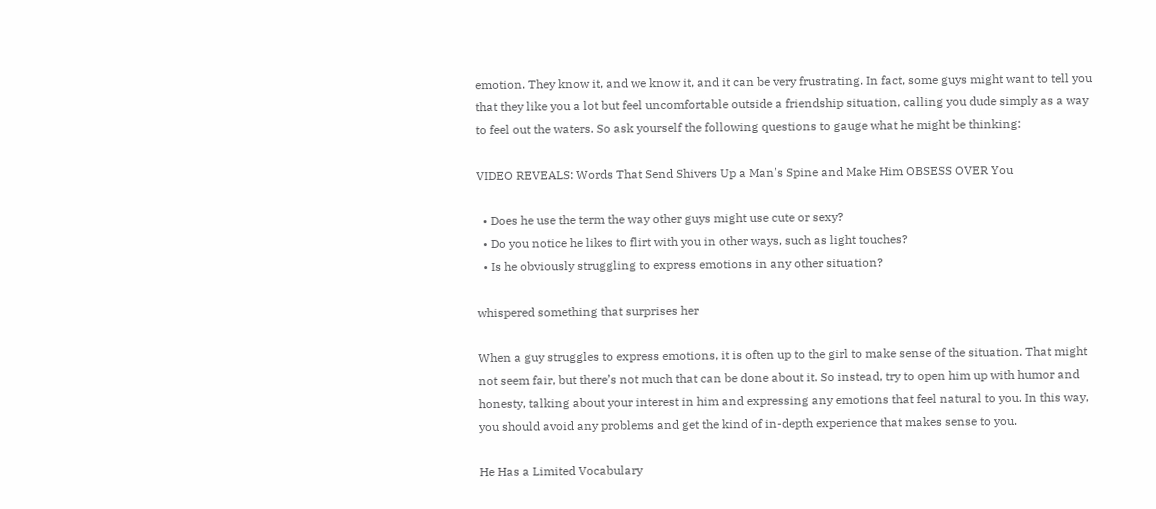emotion. They know it, and we know it, and it can be very frustrating. In fact, some guys might want to tell you that they like you a lot but feel uncomfortable outside a friendship situation, calling you dude simply as a way to feel out the waters. So ask yourself the following questions to gauge what he might be thinking:

VIDEO REVEALS: Words That Send Shivers Up a Man's Spine and Make Him OBSESS OVER You

  • Does he use the term the way other guys might use cute or sexy?
  • Do you notice he likes to flirt with you in other ways, such as light touches?
  • Is he obviously struggling to express emotions in any other situation?

whispered something that surprises her

When a guy struggles to express emotions, it is often up to the girl to make sense of the situation. That might not seem fair, but there’s not much that can be done about it. So instead, try to open him up with humor and honesty, talking about your interest in him and expressing any emotions that feel natural to you. In this way, you should avoid any problems and get the kind of in-depth experience that makes sense to you.

He Has a Limited Vocabulary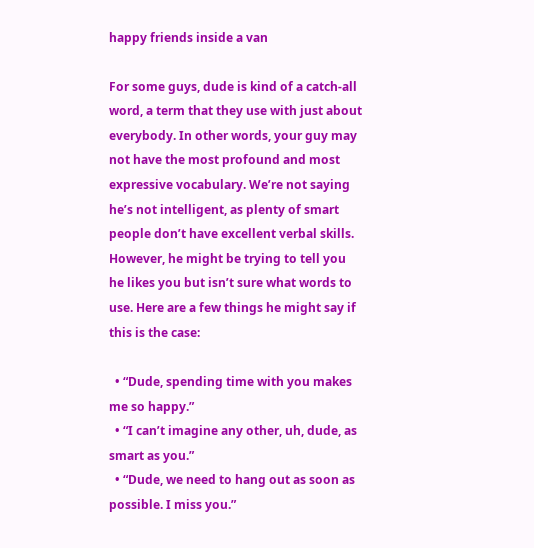happy friends inside a van

For some guys, dude is kind of a catch-all word, a term that they use with just about everybody. In other words, your guy may not have the most profound and most expressive vocabulary. We’re not saying he’s not intelligent, as plenty of smart people don’t have excellent verbal skills. However, he might be trying to tell you he likes you but isn’t sure what words to use. Here are a few things he might say if this is the case:

  • “Dude, spending time with you makes me so happy.”
  • “I can’t imagine any other, uh, dude, as smart as you.”
  • “Dude, we need to hang out as soon as possible. I miss you.”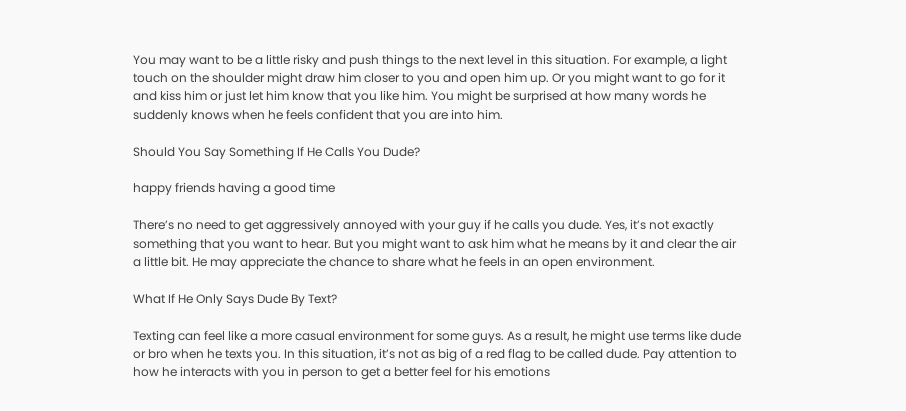You may want to be a little risky and push things to the next level in this situation. For example, a light touch on the shoulder might draw him closer to you and open him up. Or you might want to go for it and kiss him or just let him know that you like him. You might be surprised at how many words he suddenly knows when he feels confident that you are into him.

Should You Say Something If He Calls You Dude?

happy friends having a good time

There’s no need to get aggressively annoyed with your guy if he calls you dude. Yes, it’s not exactly something that you want to hear. But you might want to ask him what he means by it and clear the air a little bit. He may appreciate the chance to share what he feels in an open environment.

What If He Only Says Dude By Text?

Texting can feel like a more casual environment for some guys. As a result, he might use terms like dude or bro when he texts you. In this situation, it’s not as big of a red flag to be called dude. Pay attention to how he interacts with you in person to get a better feel for his emotions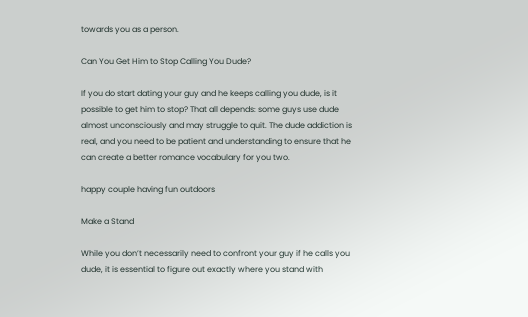towards you as a person.

Can You Get Him to Stop Calling You Dude?

If you do start dating your guy and he keeps calling you dude, is it possible to get him to stop? That all depends: some guys use dude almost unconsciously and may struggle to quit. The dude addiction is real, and you need to be patient and understanding to ensure that he can create a better romance vocabulary for you two.

happy couple having fun outdoors

Make a Stand

While you don’t necessarily need to confront your guy if he calls you dude, it is essential to figure out exactly where you stand with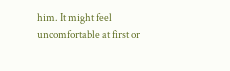him. It might feel uncomfortable at first or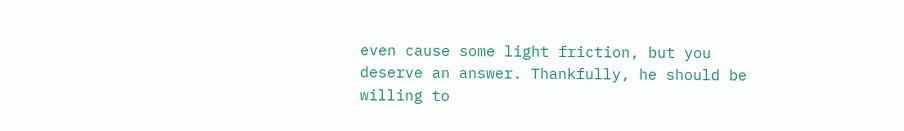even cause some light friction, but you deserve an answer. Thankfully, he should be willing to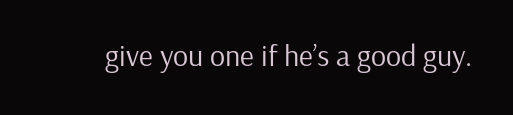give you one if he’s a good guy.